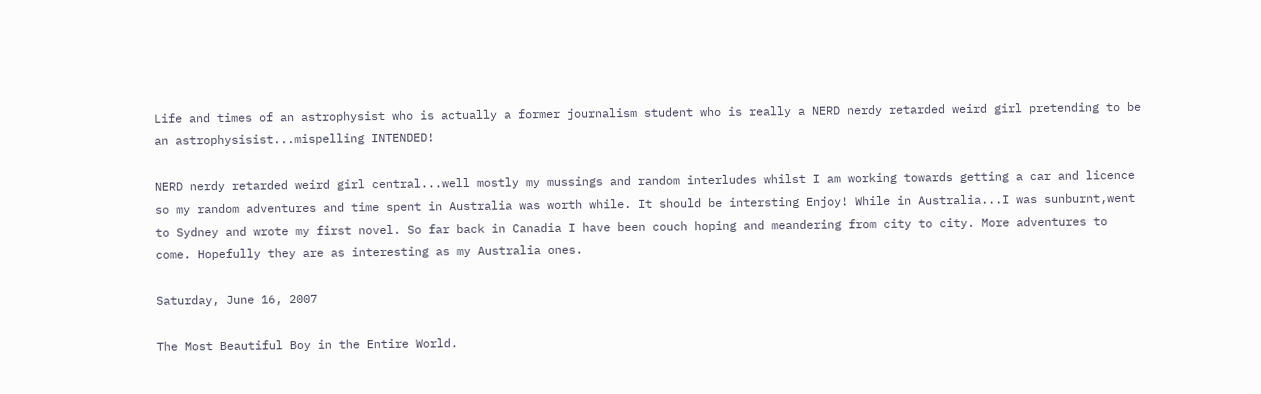Life and times of an astrophysist who is actually a former journalism student who is really a NERD nerdy retarded weird girl pretending to be an astrophysisist...mispelling INTENDED!

NERD nerdy retarded weird girl central...well mostly my mussings and random interludes whilst I am working towards getting a car and licence so my random adventures and time spent in Australia was worth while. It should be intersting Enjoy! While in Australia...I was sunburnt,went to Sydney and wrote my first novel. So far back in Canadia I have been couch hoping and meandering from city to city. More adventures to come. Hopefully they are as interesting as my Australia ones.

Saturday, June 16, 2007

The Most Beautiful Boy in the Entire World.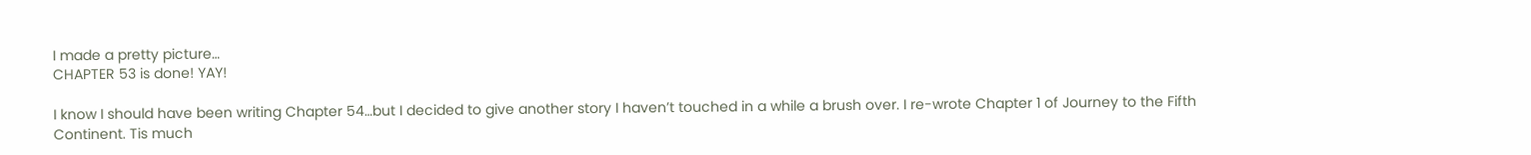I made a pretty picture…
CHAPTER 53 is done! YAY!

I know I should have been writing Chapter 54…but I decided to give another story I haven’t touched in a while a brush over. I re-wrote Chapter 1 of Journey to the Fifth Continent. Tis much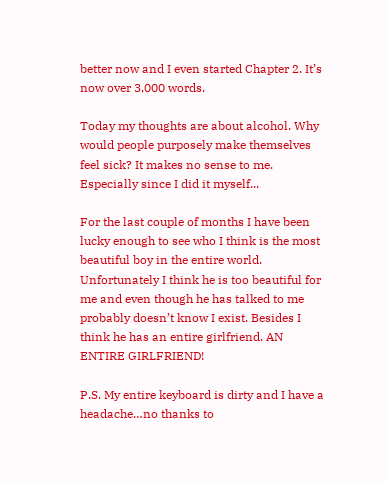better now and I even started Chapter 2. It’s now over 3,000 words.

Today my thoughts are about alcohol. Why would people purposely make themselves feel sick? It makes no sense to me. Especially since I did it myself...

For the last couple of months I have been lucky enough to see who I think is the most beautiful boy in the entire world. Unfortunately I think he is too beautiful for me and even though he has talked to me probably doesn’t know I exist. Besides I think he has an entire girlfriend. AN ENTIRE GIRLFRIEND!

P.S. My entire keyboard is dirty and I have a headache…no thanks to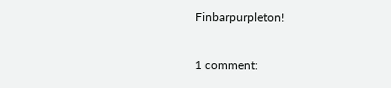Finbarpurpleton!

1 comment: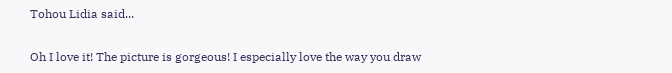Tohou Lidia said...

Oh I love it! The picture is gorgeous! I especially love the way you draw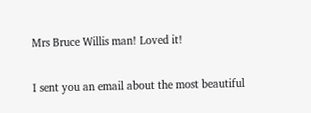Mrs Bruce Willis man! Loved it!

I sent you an email about the most beautiful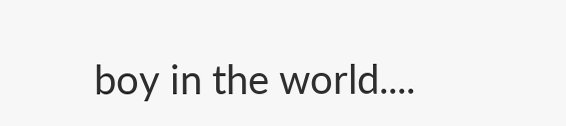boy in the world....